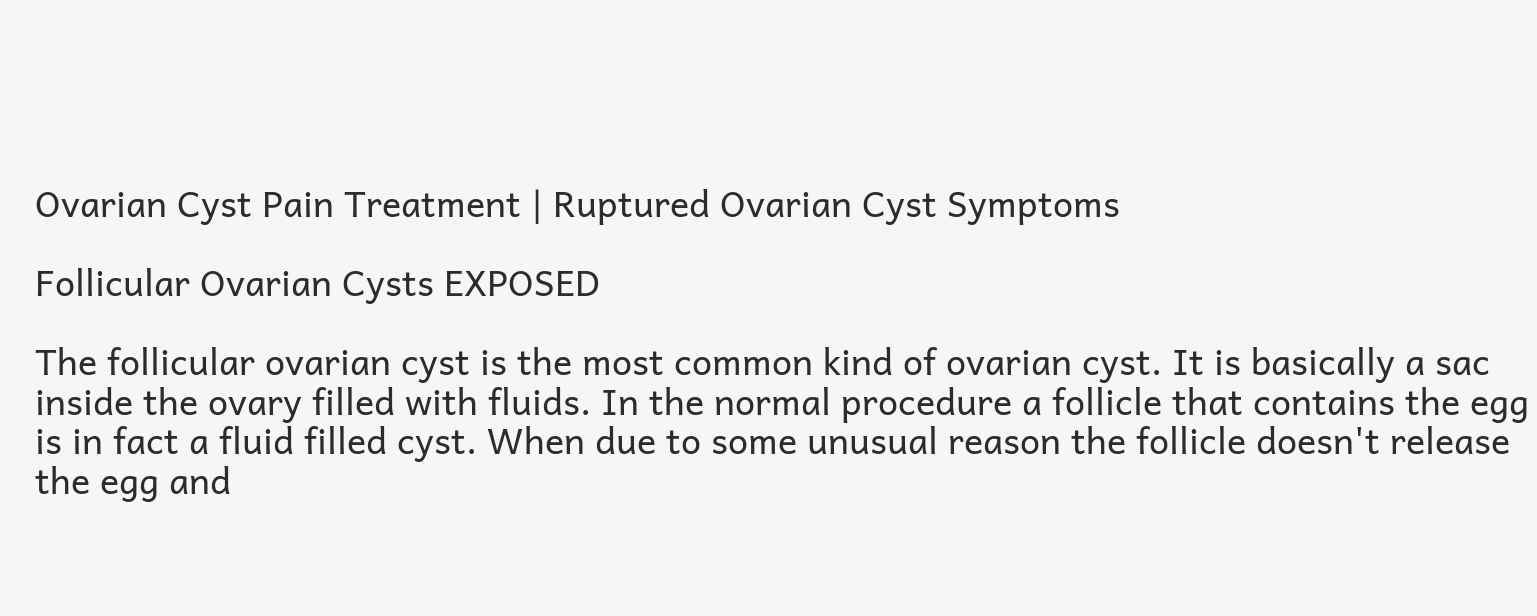Ovarian Cyst Pain Treatment | Ruptured Ovarian Cyst Symptoms

Follicular Ovarian Cysts EXPOSED

The follicular ovarian cyst is the most common kind of ovarian cyst. It is basically a sac inside the ovary filled with fluids. In the normal procedure a follicle that contains the egg is in fact a fluid filled cyst. When due to some unusual reason the follicle doesn't release the egg and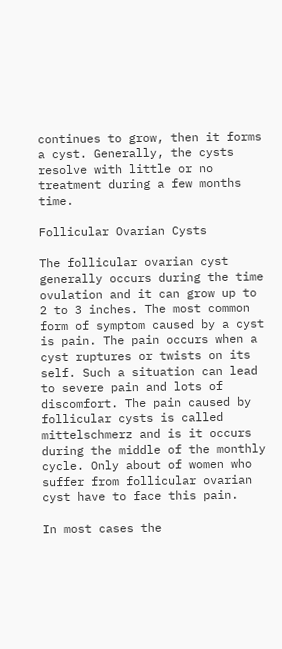continues to grow, then it forms a cyst. Generally, the cysts resolve with little or no treatment during a few months time.

Follicular Ovarian Cysts

The follicular ovarian cyst generally occurs during the time ovulation and it can grow up to 2 to 3 inches. The most common form of symptom caused by a cyst is pain. The pain occurs when a cyst ruptures or twists on its self. Such a situation can lead to severe pain and lots of discomfort. The pain caused by follicular cysts is called mittelschmerz and is it occurs during the middle of the monthly cycle. Only about of women who suffer from follicular ovarian cyst have to face this pain.

In most cases the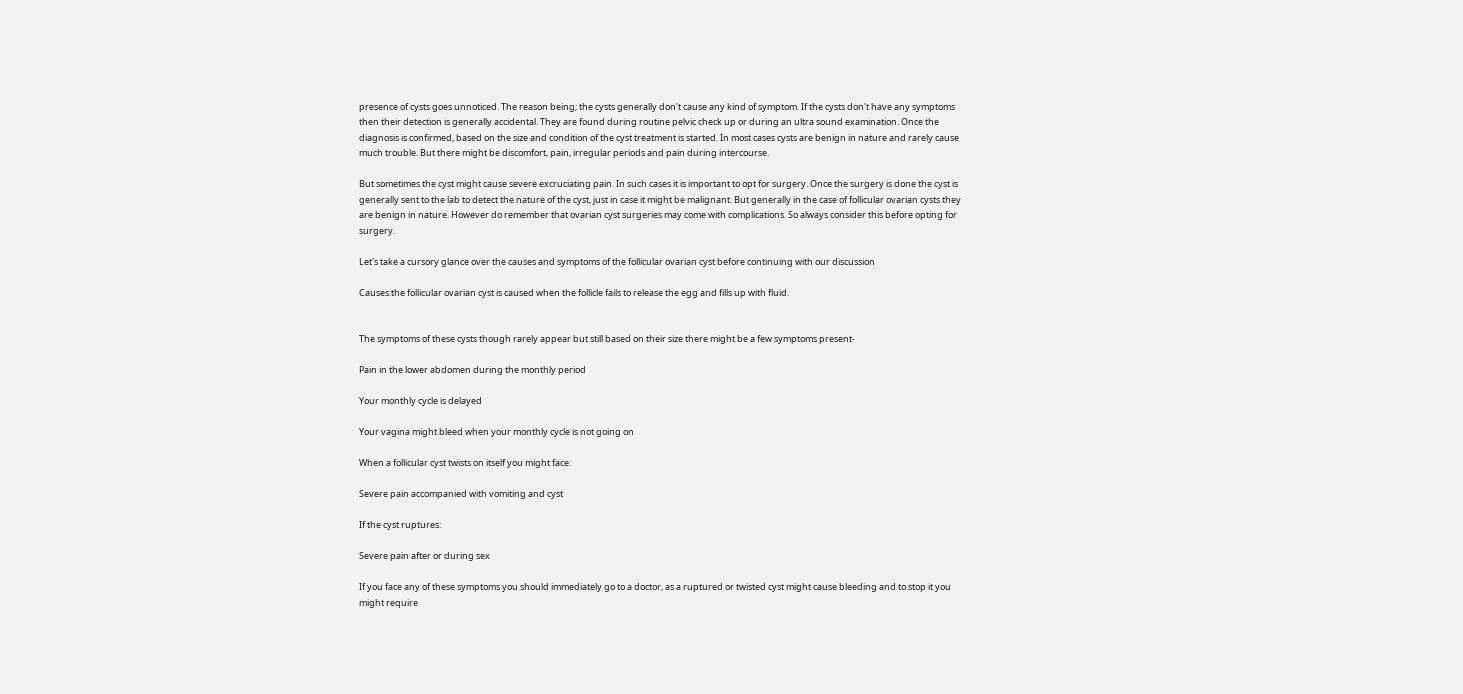presence of cysts goes unnoticed. The reason being; the cysts generally don't cause any kind of symptom. If the cysts don't have any symptoms then their detection is generally accidental. They are found during routine pelvic check up or during an ultra sound examination. Once the diagnosis is confirmed, based on the size and condition of the cyst treatment is started. In most cases cysts are benign in nature and rarely cause much trouble. But there might be discomfort, pain, irregular periods and pain during intercourse.

But sometimes the cyst might cause severe excruciating pain. In such cases it is important to opt for surgery. Once the surgery is done the cyst is generally sent to the lab to detect the nature of the cyst, just in case it might be malignant. But generally in the case of follicular ovarian cysts they are benign in nature. However do remember that ovarian cyst surgeries may come with complications. So always consider this before opting for surgery.

Let's take a cursory glance over the causes and symptoms of the follicular ovarian cyst before continuing with our discussion

Causes:the follicular ovarian cyst is caused when the follicle fails to release the egg and fills up with fluid.


The symptoms of these cysts though rarely appear but still based on their size there might be a few symptoms present-

Pain in the lower abdomen during the monthly period

Your monthly cycle is delayed

Your vagina might bleed when your monthly cycle is not going on

When a follicular cyst twists on itself you might face:

Severe pain accompanied with vomiting and cyst

If the cyst ruptures:

Severe pain after or during sex

If you face any of these symptoms you should immediately go to a doctor, as a ruptured or twisted cyst might cause bleeding and to stop it you might require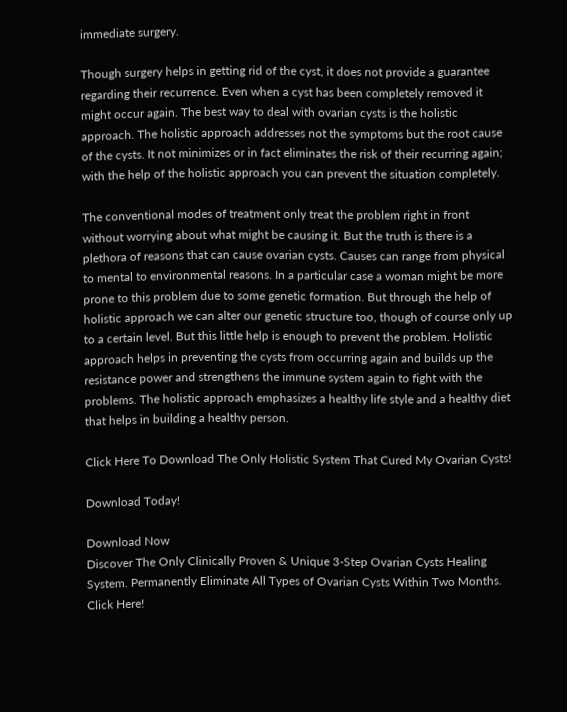immediate surgery.

Though surgery helps in getting rid of the cyst, it does not provide a guarantee regarding their recurrence. Even when a cyst has been completely removed it might occur again. The best way to deal with ovarian cysts is the holistic approach. The holistic approach addresses not the symptoms but the root cause of the cysts. It not minimizes or in fact eliminates the risk of their recurring again; with the help of the holistic approach you can prevent the situation completely.

The conventional modes of treatment only treat the problem right in front without worrying about what might be causing it. But the truth is there is a plethora of reasons that can cause ovarian cysts. Causes can range from physical to mental to environmental reasons. In a particular case a woman might be more prone to this problem due to some genetic formation. But through the help of holistic approach we can alter our genetic structure too, though of course only up to a certain level. But this little help is enough to prevent the problem. Holistic approach helps in preventing the cysts from occurring again and builds up the resistance power and strengthens the immune system again to fight with the problems. The holistic approach emphasizes a healthy life style and a healthy diet that helps in building a healthy person.

Click Here To Download The Only Holistic System That Cured My Ovarian Cysts!

Download Today!

Download Now
Discover The Only Clinically Proven & Unique 3-Step Ovarian Cysts Healing System. Permanently Eliminate All Types of Ovarian Cysts Within Two Months. Click Here!